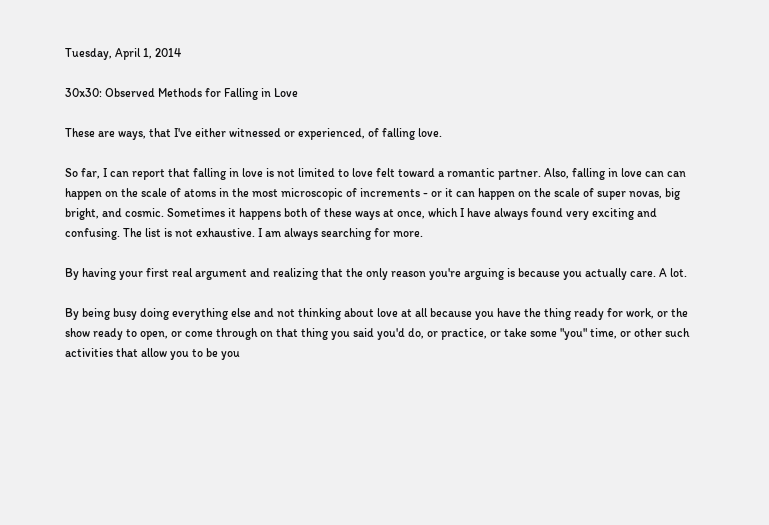Tuesday, April 1, 2014

30x30: Observed Methods for Falling in Love

These are ways, that I've either witnessed or experienced, of falling love.

So far, I can report that falling in love is not limited to love felt toward a romantic partner. Also, falling in love can can happen on the scale of atoms in the most microscopic of increments - or it can happen on the scale of super novas, big bright, and cosmic. Sometimes it happens both of these ways at once, which I have always found very exciting and confusing. The list is not exhaustive. I am always searching for more.

By having your first real argument and realizing that the only reason you're arguing is because you actually care. A lot.

By being busy doing everything else and not thinking about love at all because you have the thing ready for work, or the show ready to open, or come through on that thing you said you'd do, or practice, or take some "you" time, or other such activities that allow you to be you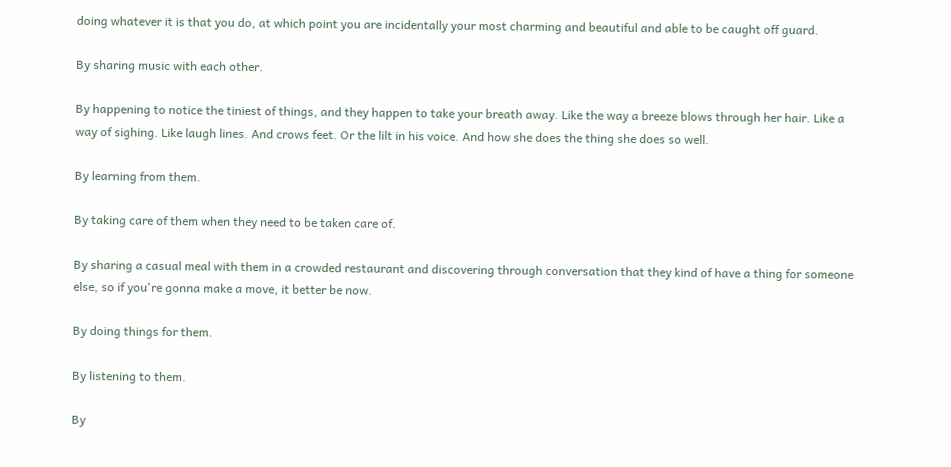doing whatever it is that you do, at which point you are incidentally your most charming and beautiful and able to be caught off guard.

By sharing music with each other.

By happening to notice the tiniest of things, and they happen to take your breath away. Like the way a breeze blows through her hair. Like a way of sighing. Like laugh lines. And crows feet. Or the lilt in his voice. And how she does the thing she does so well.

By learning from them.

By taking care of them when they need to be taken care of.

By sharing a casual meal with them in a crowded restaurant and discovering through conversation that they kind of have a thing for someone else, so if you're gonna make a move, it better be now.

By doing things for them.

By listening to them.

By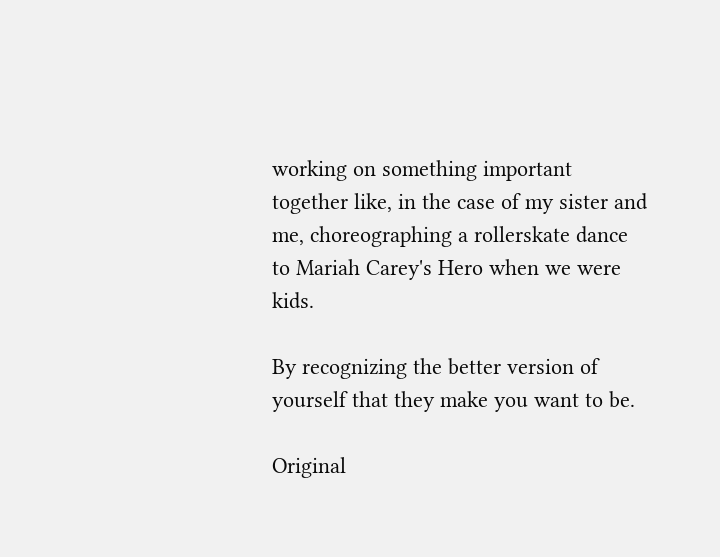working on something important together like, in the case of my sister and me, choreographing a rollerskate dance to Mariah Carey's Hero when we were kids.

By recognizing the better version of yourself that they make you want to be.

Original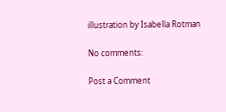illustration by Isabella Rotman

No comments:

Post a Comment